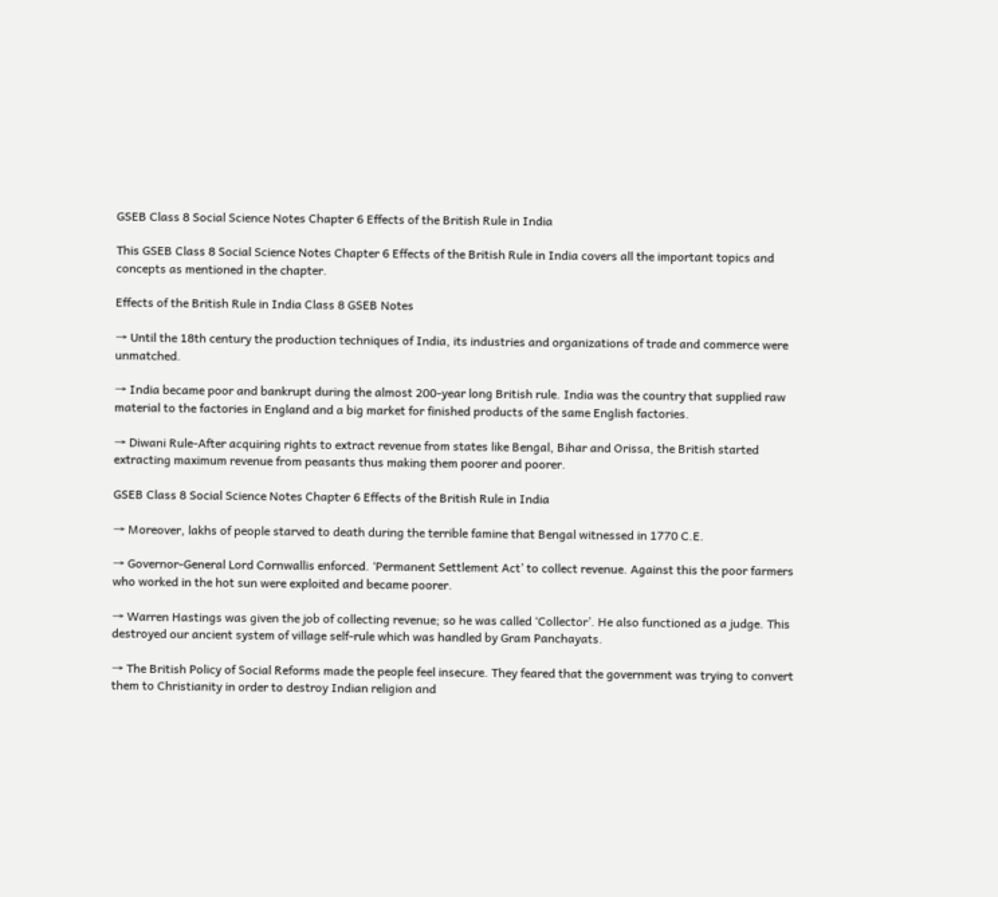GSEB Class 8 Social Science Notes Chapter 6 Effects of the British Rule in India

This GSEB Class 8 Social Science Notes Chapter 6 Effects of the British Rule in India covers all the important topics and concepts as mentioned in the chapter.

Effects of the British Rule in India Class 8 GSEB Notes

→ Until the 18th century the production techniques of India, its industries and organizations of trade and commerce were unmatched.

→ India became poor and bankrupt during the almost 200-year long British rule. India was the country that supplied raw material to the factories in England and a big market for finished products of the same English factories.

→ Diwani Rule-After acquiring rights to extract revenue from states like Bengal, Bihar and Orissa, the British started extracting maximum revenue from peasants thus making them poorer and poorer.

GSEB Class 8 Social Science Notes Chapter 6 Effects of the British Rule in India

→ Moreover, lakhs of people starved to death during the terrible famine that Bengal witnessed in 1770 C.E.

→ Governor-General Lord Cornwallis enforced. ‘Permanent Settlement Act’ to collect revenue. Against this the poor farmers who worked in the hot sun were exploited and became poorer.

→ Warren Hastings was given the job of collecting revenue; so he was called ‘Collector’. He also functioned as a judge. This destroyed our ancient system of village self-rule which was handled by Gram Panchayats.

→ The British Policy of Social Reforms made the people feel insecure. They feared that the government was trying to convert them to Christianity in order to destroy Indian religion and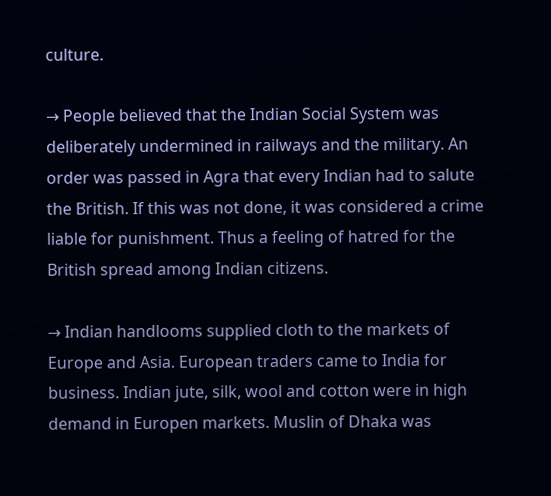culture.

→ People believed that the Indian Social System was deliberately undermined in railways and the military. An order was passed in Agra that every Indian had to salute the British. If this was not done, it was considered a crime liable for punishment. Thus a feeling of hatred for the British spread among Indian citizens.

→ Indian handlooms supplied cloth to the markets of Europe and Asia. European traders came to India for business. Indian jute, silk, wool and cotton were in high demand in Europen markets. Muslin of Dhaka was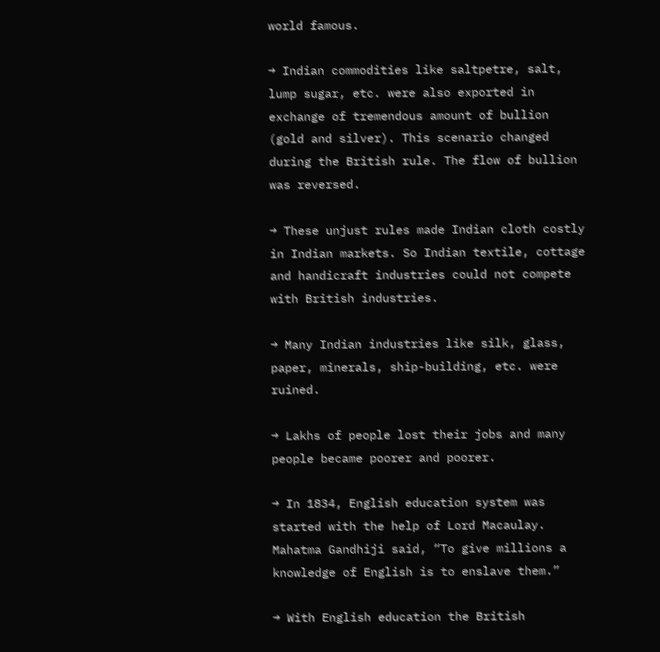world famous.

→ Indian commodities like saltpetre, salt, lump sugar, etc. were also exported in exchange of tremendous amount of bullion (gold and silver). This scenario changed during the British rule. The flow of bullion was reversed.

→ These unjust rules made Indian cloth costly in Indian markets. So Indian textile, cottage and handicraft industries could not compete with British industries.

→ Many Indian industries like silk, glass, paper, minerals, ship-building, etc. were ruined.

→ Lakhs of people lost their jobs and many people became poorer and poorer.

→ In 1834, English education system was started with the help of Lord Macaulay. Mahatma Gandhiji said, “To give millions a knowledge of English is to enslave them.”

→ With English education the British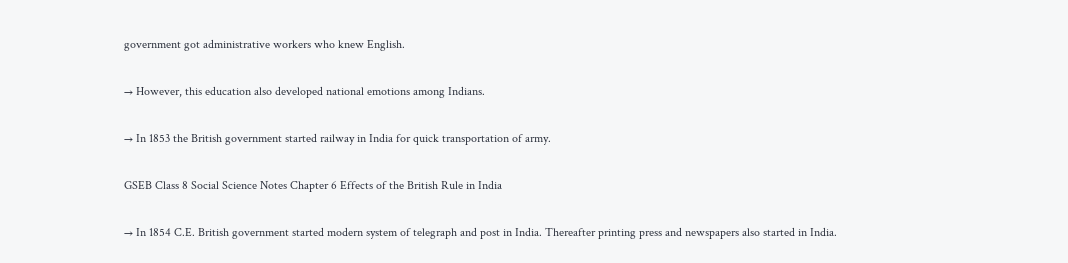government got administrative workers who knew English.

→ However, this education also developed national emotions among Indians.

→ In 1853 the British government started railway in India for quick transportation of army.

GSEB Class 8 Social Science Notes Chapter 6 Effects of the British Rule in India

→ In 1854 C.E. British government started modern system of telegraph and post in India. Thereafter printing press and newspapers also started in India.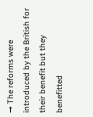→ The reforms were introduced by the British for their benefit but they benefitted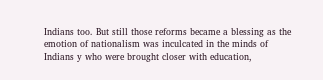Indians too. But still those reforms became a blessing as the emotion of nationalism was inculcated in the minds of Indians y who were brought closer with education,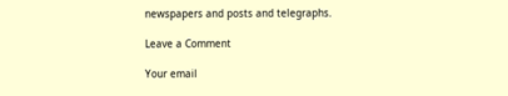newspapers and posts and telegraphs.

Leave a Comment

Your email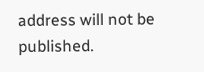address will not be published.